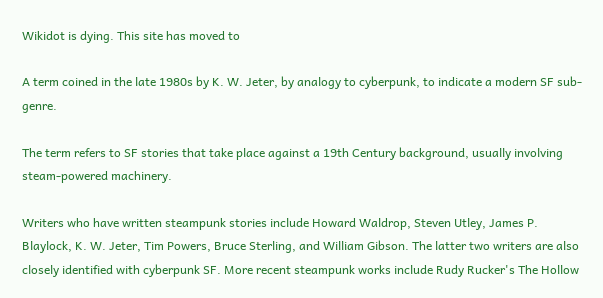Wikidot is dying. This site has moved to

A term coined in the late 1980s by K. W. Jeter, by analogy to cyberpunk, to indicate a modern SF sub-genre.

The term refers to SF stories that take place against a 19th Century background, usually involving steam-powered machinery.

Writers who have written steampunk stories include Howard Waldrop, Steven Utley, James P. Blaylock, K. W. Jeter, Tim Powers, Bruce Sterling, and William Gibson. The latter two writers are also closely identified with cyberpunk SF. More recent steampunk works include Rudy Rucker's The Hollow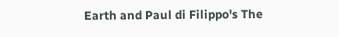Earth and Paul di Filippo's The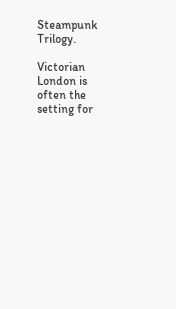Steampunk Trilogy.

Victorian London is often the setting for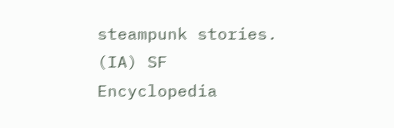steampunk stories. (IA) SF Encyclopedia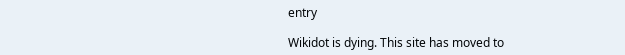entry

Wikidot is dying. This site has moved to